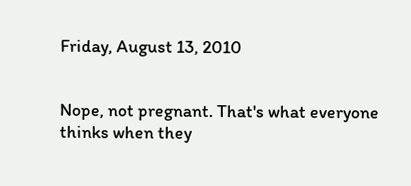Friday, August 13, 2010


Nope, not pregnant. That's what everyone thinks when they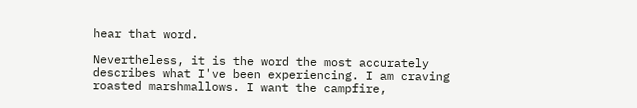hear that word.

Nevertheless, it is the word the most accurately describes what I've been experiencing. I am craving roasted marshmallows. I want the campfire,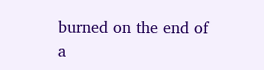burned on the end of a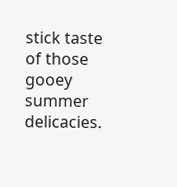stick taste of those gooey summer delicacies.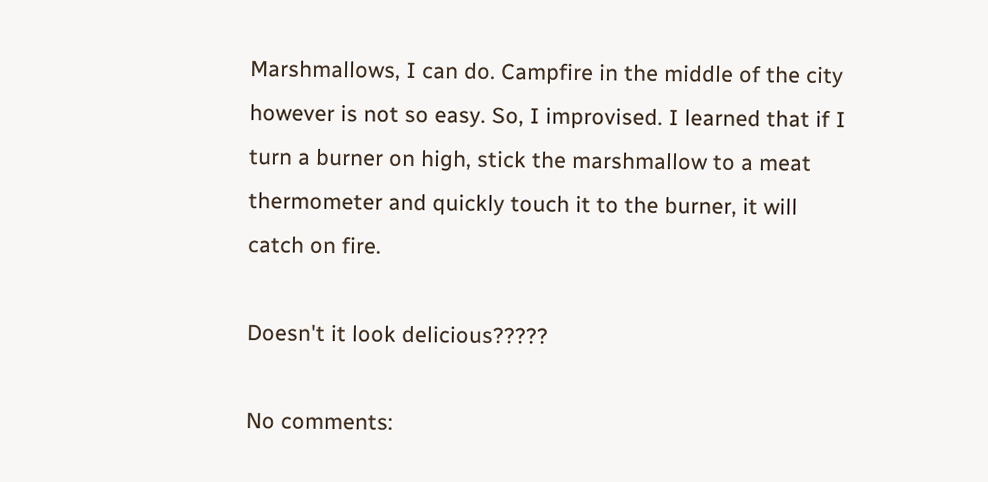Marshmallows, I can do. Campfire in the middle of the city however is not so easy. So, I improvised. I learned that if I turn a burner on high, stick the marshmallow to a meat thermometer and quickly touch it to the burner, it will catch on fire.

Doesn't it look delicious?????

No comments: